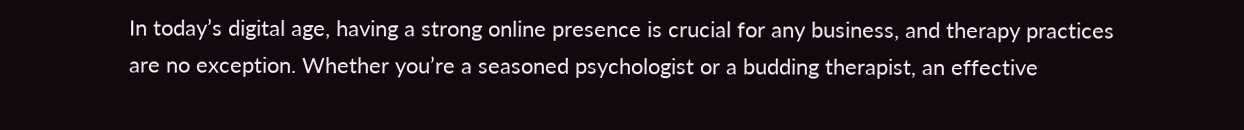In today’s digital age, having a strong online presence is crucial for any business, and therapy practices are no exception. Whether you’re a seasoned psychologist or a budding therapist, an effective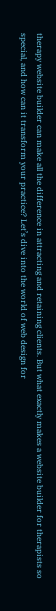therapy website builder can make all the difference in attracting and retaining clients. But what exactly makes a website builder for therapists so special, and how can it transform your practice? Let’s dive into the world of web design for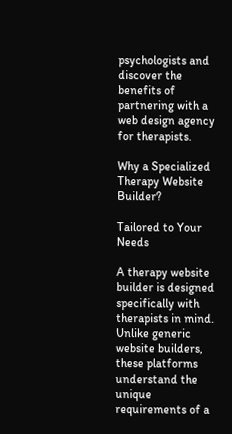psychologists and discover the benefits of partnering with a web design agency for therapists.

Why a Specialized Therapy Website Builder?

Tailored to Your Needs

A therapy website builder is designed specifically with therapists in mind. Unlike generic website builders, these platforms understand the unique requirements of a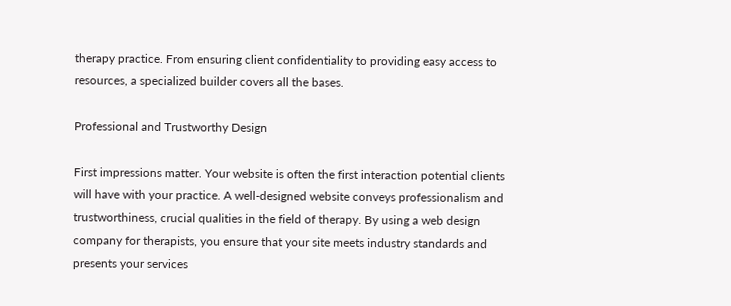therapy practice. From ensuring client confidentiality to providing easy access to resources, a specialized builder covers all the bases.

Professional and Trustworthy Design

First impressions matter. Your website is often the first interaction potential clients will have with your practice. A well-designed website conveys professionalism and trustworthiness, crucial qualities in the field of therapy. By using a web design company for therapists, you ensure that your site meets industry standards and presents your services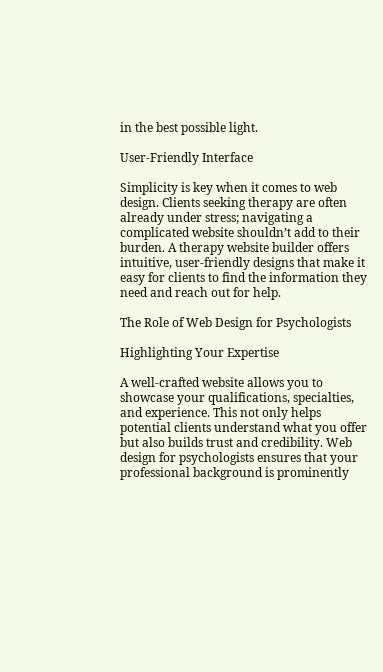in the best possible light.

User-Friendly Interface

Simplicity is key when it comes to web design. Clients seeking therapy are often already under stress; navigating a complicated website shouldn’t add to their burden. A therapy website builder offers intuitive, user-friendly designs that make it easy for clients to find the information they need and reach out for help.

The Role of Web Design for Psychologists

Highlighting Your Expertise

A well-crafted website allows you to showcase your qualifications, specialties, and experience. This not only helps potential clients understand what you offer but also builds trust and credibility. Web design for psychologists ensures that your professional background is prominently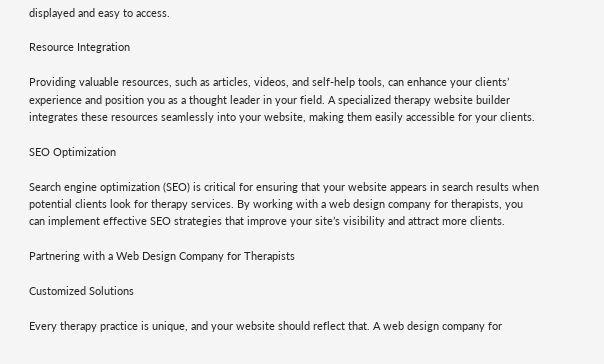displayed and easy to access.

Resource Integration

Providing valuable resources, such as articles, videos, and self-help tools, can enhance your clients’ experience and position you as a thought leader in your field. A specialized therapy website builder integrates these resources seamlessly into your website, making them easily accessible for your clients.

SEO Optimization

Search engine optimization (SEO) is critical for ensuring that your website appears in search results when potential clients look for therapy services. By working with a web design company for therapists, you can implement effective SEO strategies that improve your site’s visibility and attract more clients.

Partnering with a Web Design Company for Therapists

Customized Solutions

Every therapy practice is unique, and your website should reflect that. A web design company for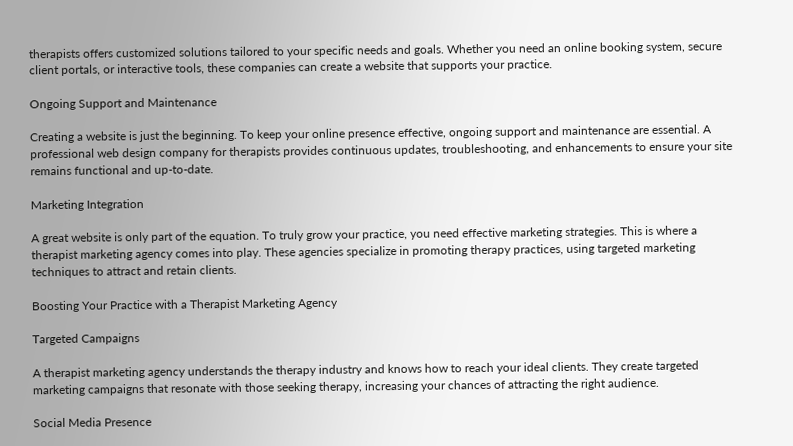therapists offers customized solutions tailored to your specific needs and goals. Whether you need an online booking system, secure client portals, or interactive tools, these companies can create a website that supports your practice.

Ongoing Support and Maintenance

Creating a website is just the beginning. To keep your online presence effective, ongoing support and maintenance are essential. A professional web design company for therapists provides continuous updates, troubleshooting, and enhancements to ensure your site remains functional and up-to-date.

Marketing Integration

A great website is only part of the equation. To truly grow your practice, you need effective marketing strategies. This is where a therapist marketing agency comes into play. These agencies specialize in promoting therapy practices, using targeted marketing techniques to attract and retain clients.

Boosting Your Practice with a Therapist Marketing Agency

Targeted Campaigns

A therapist marketing agency understands the therapy industry and knows how to reach your ideal clients. They create targeted marketing campaigns that resonate with those seeking therapy, increasing your chances of attracting the right audience.

Social Media Presence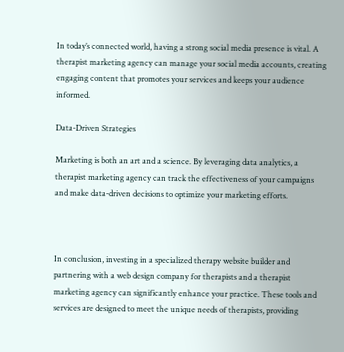In today’s connected world, having a strong social media presence is vital. A therapist marketing agency can manage your social media accounts, creating engaging content that promotes your services and keeps your audience informed.

Data-Driven Strategies

Marketing is both an art and a science. By leveraging data analytics, a therapist marketing agency can track the effectiveness of your campaigns and make data-driven decisions to optimize your marketing efforts.



In conclusion, investing in a specialized therapy website builder and partnering with a web design company for therapists and a therapist marketing agency can significantly enhance your practice. These tools and services are designed to meet the unique needs of therapists, providing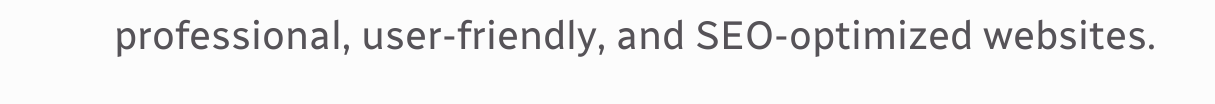professional, user-friendly, and SEO-optimized websites.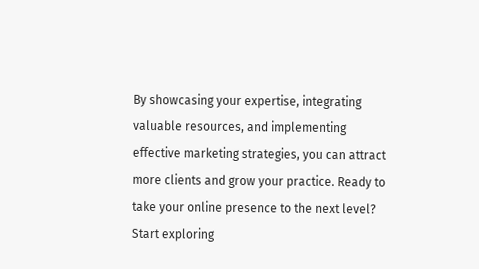By showcasing your expertise, integrating valuable resources, and implementing effective marketing strategies, you can attract more clients and grow your practice. Ready to take your online presence to the next level? Start exploring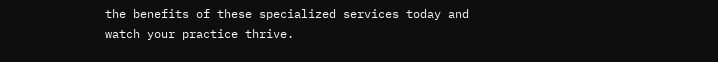the benefits of these specialized services today and watch your practice thrive.